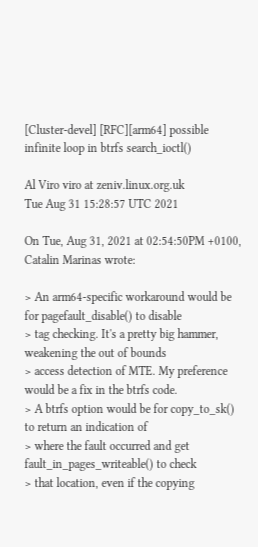[Cluster-devel] [RFC][arm64] possible infinite loop in btrfs search_ioctl()

Al Viro viro at zeniv.linux.org.uk
Tue Aug 31 15:28:57 UTC 2021

On Tue, Aug 31, 2021 at 02:54:50PM +0100, Catalin Marinas wrote:

> An arm64-specific workaround would be for pagefault_disable() to disable
> tag checking. It's a pretty big hammer, weakening the out of bounds
> access detection of MTE. My preference would be a fix in the btrfs code.
> A btrfs option would be for copy_to_sk() to return an indication of
> where the fault occurred and get fault_in_pages_writeable() to check
> that location, even if the copying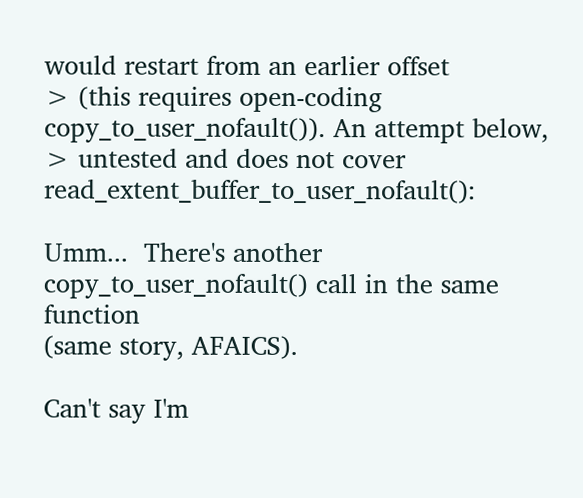would restart from an earlier offset
> (this requires open-coding copy_to_user_nofault()). An attempt below,
> untested and does not cover read_extent_buffer_to_user_nofault():

Umm...  There's another copy_to_user_nofault() call in the same function
(same story, AFAICS).

Can't say I'm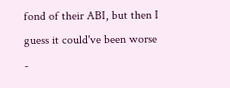fond of their ABI, but then I guess it could've been worse -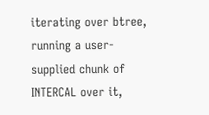iterating over btree, running a user-supplied chunk of INTERCAL over it,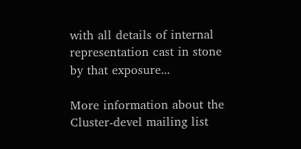with all details of internal representation cast in stone by that exposure...

More information about the Cluster-devel mailing list